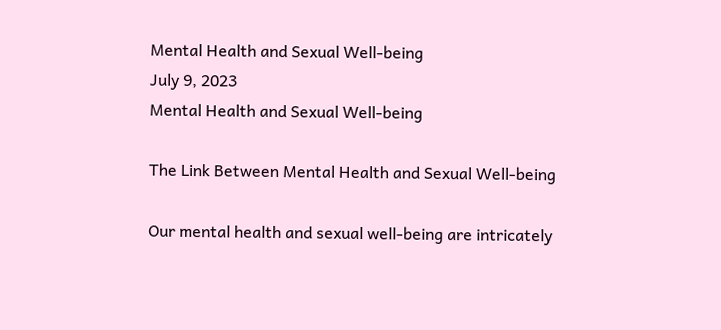Mental Health and Sexual Well-being
July 9, 2023
Mental Health and Sexual Well-being

The Link Between Mental Health and Sexual Well-being

Our mental health and sexual well-being are intricately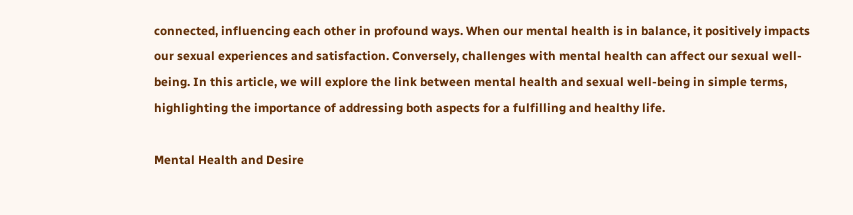connected, influencing each other in profound ways. When our mental health is in balance, it positively impacts our sexual experiences and satisfaction. Conversely, challenges with mental health can affect our sexual well-being. In this article, we will explore the link between mental health and sexual well-being in simple terms, highlighting the importance of addressing both aspects for a fulfilling and healthy life.

Mental Health and Desire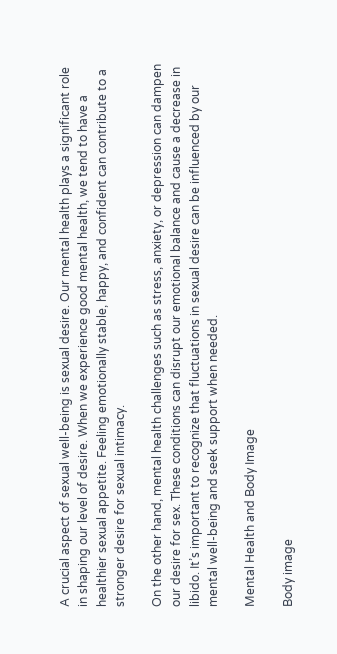A crucial aspect of sexual well-being is sexual desire. Our mental health plays a significant role in shaping our level of desire. When we experience good mental health, we tend to have a healthier sexual appetite. Feeling emotionally stable, happy, and confident can contribute to a stronger desire for sexual intimacy.

On the other hand, mental health challenges such as stress, anxiety, or depression can dampen our desire for sex. These conditions can disrupt our emotional balance and cause a decrease in libido. It’s important to recognize that fluctuations in sexual desire can be influenced by our mental well-being and seek support when needed.

Mental Health and Body Image

Body image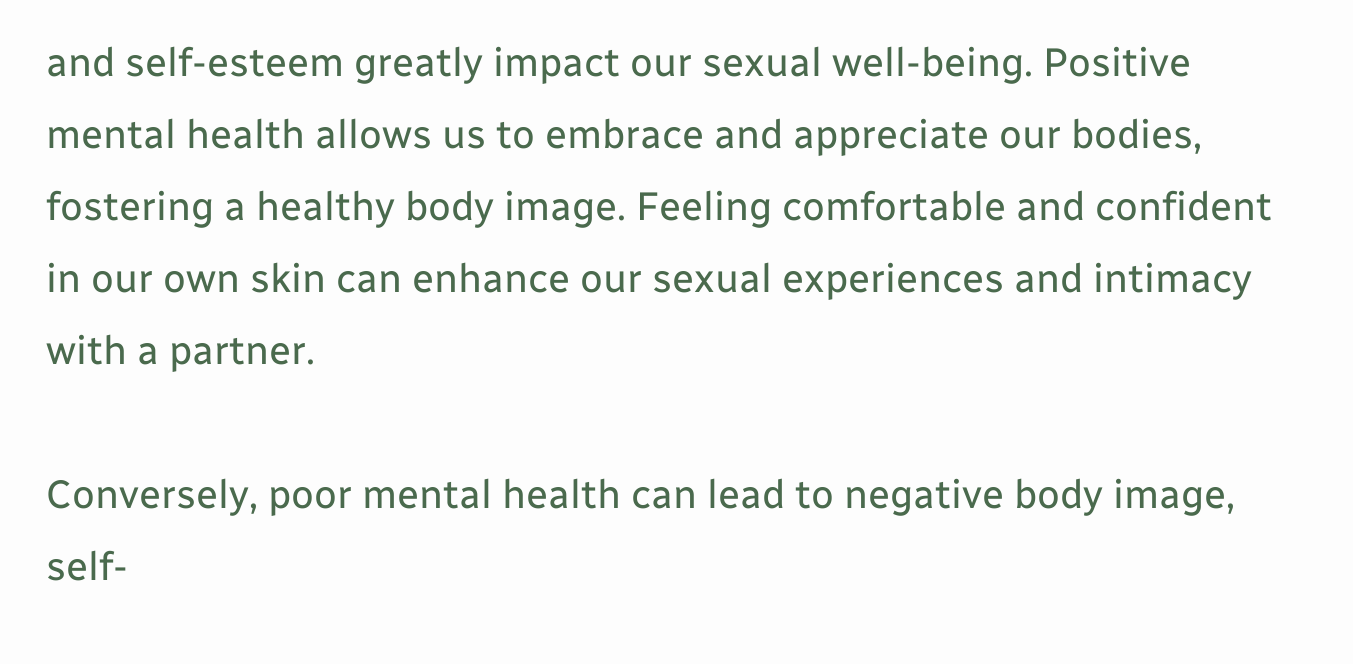and self-esteem greatly impact our sexual well-being. Positive mental health allows us to embrace and appreciate our bodies, fostering a healthy body image. Feeling comfortable and confident in our own skin can enhance our sexual experiences and intimacy with a partner.

Conversely, poor mental health can lead to negative body image, self-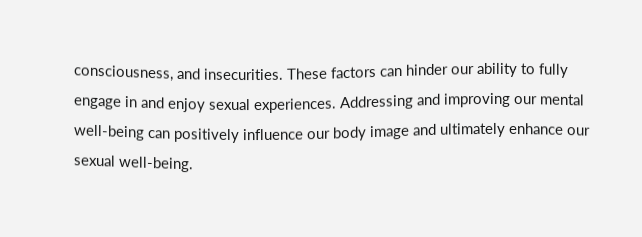consciousness, and insecurities. These factors can hinder our ability to fully engage in and enjoy sexual experiences. Addressing and improving our mental well-being can positively influence our body image and ultimately enhance our sexual well-being.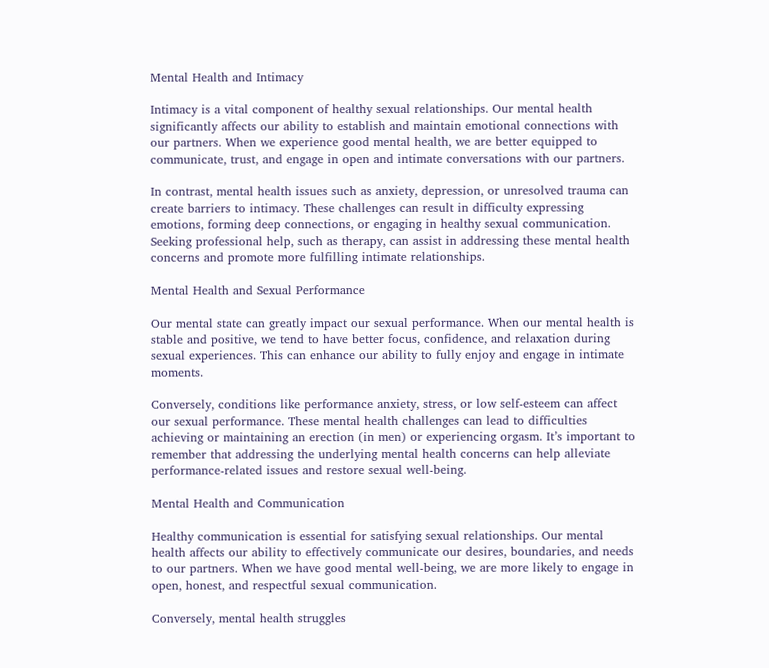Mental Health and Intimacy

Intimacy is a vital component of healthy sexual relationships. Our mental health significantly affects our ability to establish and maintain emotional connections with our partners. When we experience good mental health, we are better equipped to communicate, trust, and engage in open and intimate conversations with our partners.

In contrast, mental health issues such as anxiety, depression, or unresolved trauma can create barriers to intimacy. These challenges can result in difficulty expressing emotions, forming deep connections, or engaging in healthy sexual communication. Seeking professional help, such as therapy, can assist in addressing these mental health concerns and promote more fulfilling intimate relationships.

Mental Health and Sexual Performance

Our mental state can greatly impact our sexual performance. When our mental health is stable and positive, we tend to have better focus, confidence, and relaxation during sexual experiences. This can enhance our ability to fully enjoy and engage in intimate moments.

Conversely, conditions like performance anxiety, stress, or low self-esteem can affect our sexual performance. These mental health challenges can lead to difficulties achieving or maintaining an erection (in men) or experiencing orgasm. It’s important to remember that addressing the underlying mental health concerns can help alleviate performance-related issues and restore sexual well-being.

Mental Health and Communication

Healthy communication is essential for satisfying sexual relationships. Our mental health affects our ability to effectively communicate our desires, boundaries, and needs to our partners. When we have good mental well-being, we are more likely to engage in open, honest, and respectful sexual communication.

Conversely, mental health struggles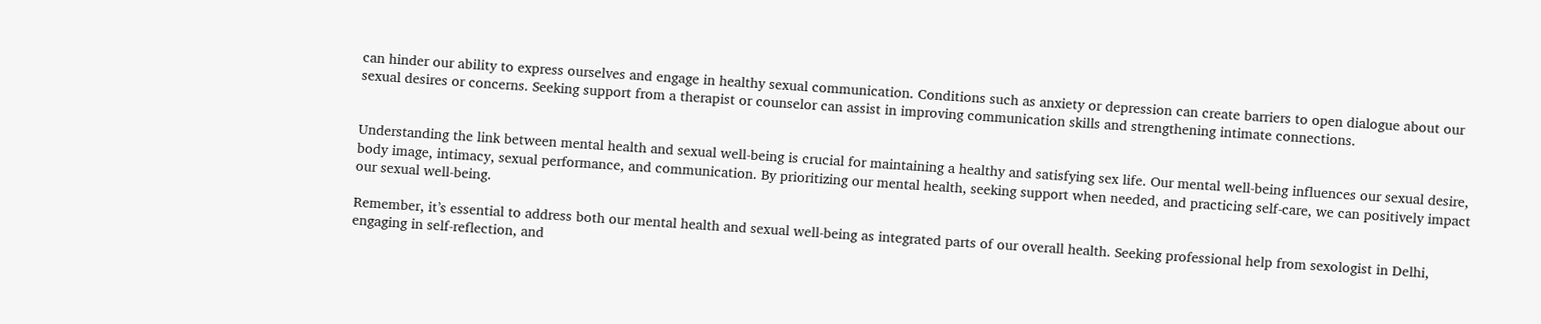can hinder our ability to express ourselves and engage in healthy sexual communication. Conditions such as anxiety or depression can create barriers to open dialogue about our sexual desires or concerns. Seeking support from a therapist or counselor can assist in improving communication skills and strengthening intimate connections.


Understanding the link between mental health and sexual well-being is crucial for maintaining a healthy and satisfying sex life. Our mental well-being influences our sexual desire, body image, intimacy, sexual performance, and communication. By prioritizing our mental health, seeking support when needed, and practicing self-care, we can positively impact our sexual well-being.

Remember, it’s essential to address both our mental health and sexual well-being as integrated parts of our overall health. Seeking professional help from sexologist in Delhi, engaging in self-reflection, and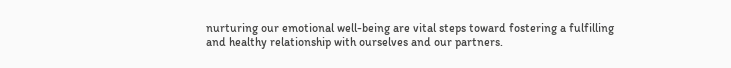nurturing our emotional well-being are vital steps toward fostering a fulfilling and healthy relationship with ourselves and our partners.